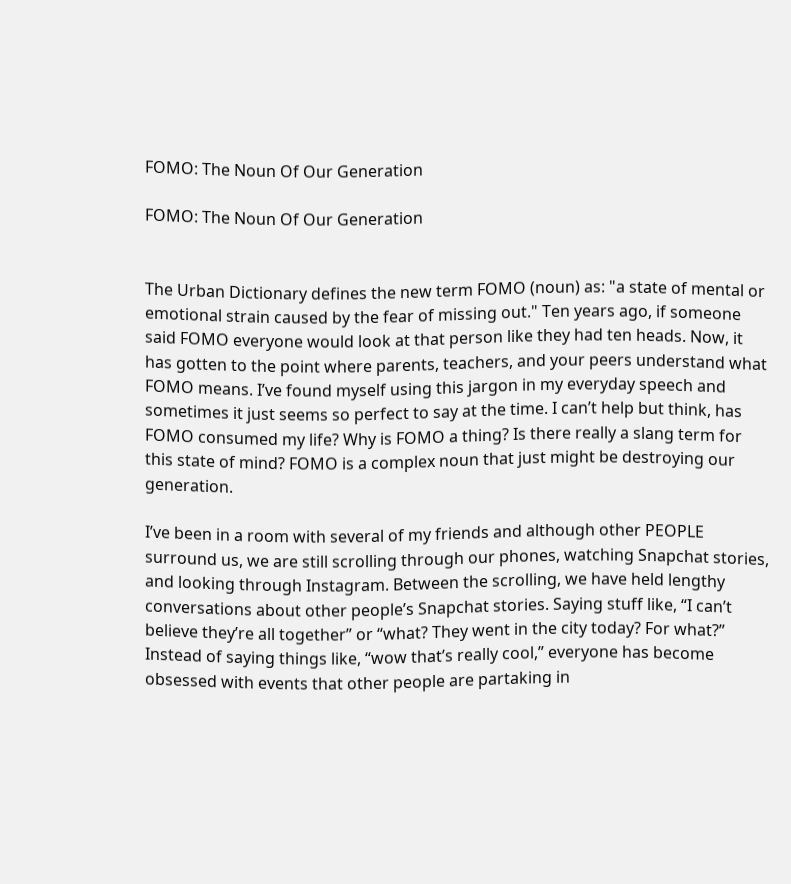FOMO: The Noun Of Our Generation

FOMO: The Noun Of Our Generation


The Urban Dictionary defines the new term FOMO (noun) as: "a state of mental or emotional strain caused by the fear of missing out." Ten years ago, if someone said FOMO everyone would look at that person like they had ten heads. Now, it has gotten to the point where parents, teachers, and your peers understand what FOMO means. I’ve found myself using this jargon in my everyday speech and sometimes it just seems so perfect to say at the time. I can’t help but think, has FOMO consumed my life? Why is FOMO a thing? Is there really a slang term for this state of mind? FOMO is a complex noun that just might be destroying our generation.

I’ve been in a room with several of my friends and although other PEOPLE surround us, we are still scrolling through our phones, watching Snapchat stories, and looking through Instagram. Between the scrolling, we have held lengthy conversations about other people’s Snapchat stories. Saying stuff like, “I can’t believe they’re all together” or “what? They went in the city today? For what?” Instead of saying things like, “wow that’s really cool,” everyone has become obsessed with events that other people are partaking in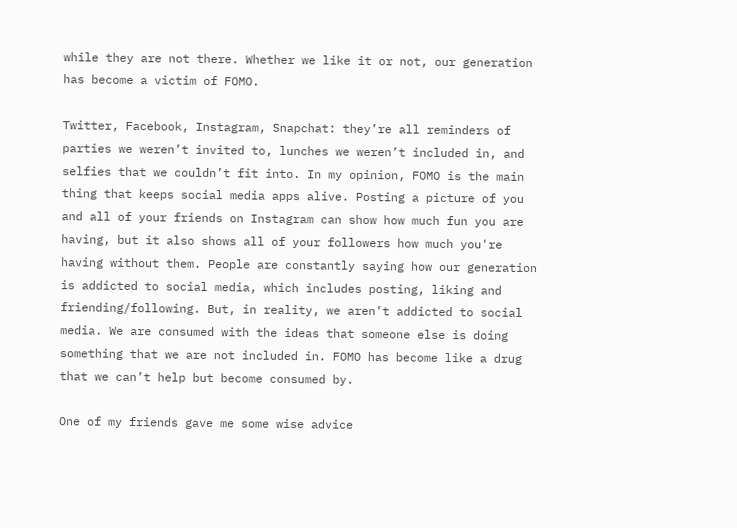while they are not there. Whether we like it or not, our generation has become a victim of FOMO.

Twitter, Facebook, Instagram, Snapchat: they’re all reminders of parties we weren’t invited to, lunches we weren’t included in, and selfies that we couldn’t fit into. In my opinion, FOMO is the main thing that keeps social media apps alive. Posting a picture of you and all of your friends on Instagram can show how much fun you are having, but it also shows all of your followers how much you're having without them. People are constantly saying how our generation is addicted to social media, which includes posting, liking and friending/following. But, in reality, we aren’t addicted to social media. We are consumed with the ideas that someone else is doing something that we are not included in. FOMO has become like a drug that we can’t help but become consumed by.

One of my friends gave me some wise advice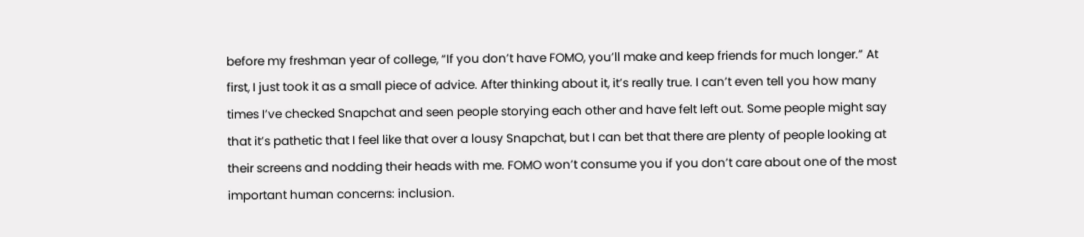before my freshman year of college, “If you don’t have FOMO, you’ll make and keep friends for much longer.” At first, I just took it as a small piece of advice. After thinking about it, it’s really true. I can’t even tell you how many times I’ve checked Snapchat and seen people storying each other and have felt left out. Some people might say that it’s pathetic that I feel like that over a lousy Snapchat, but I can bet that there are plenty of people looking at their screens and nodding their heads with me. FOMO won’t consume you if you don’t care about one of the most important human concerns: inclusion.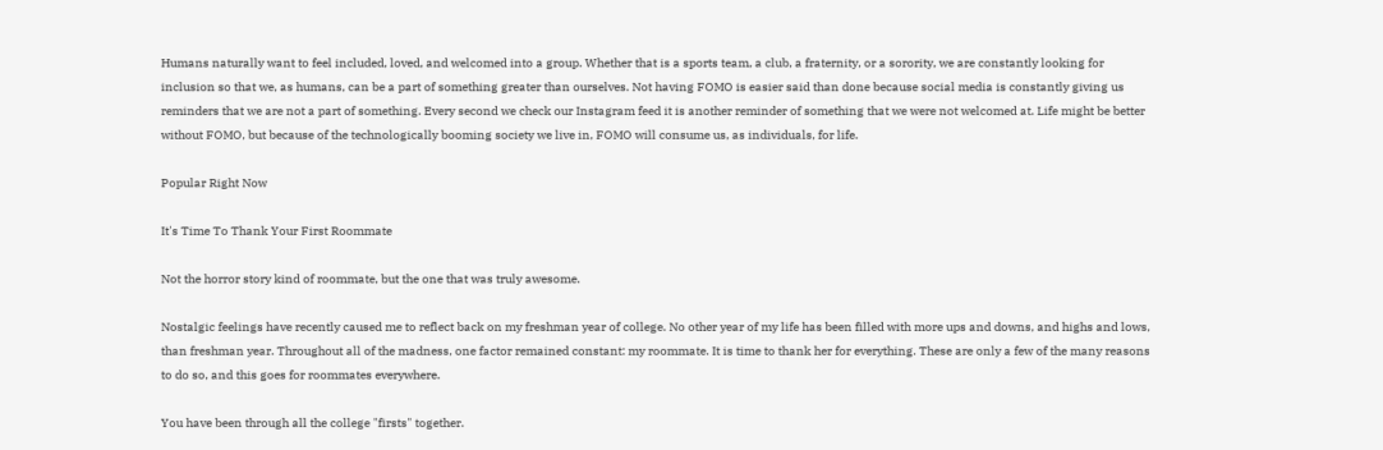Humans naturally want to feel included, loved, and welcomed into a group. Whether that is a sports team, a club, a fraternity, or a sorority, we are constantly looking for inclusion so that we, as humans, can be a part of something greater than ourselves. Not having FOMO is easier said than done because social media is constantly giving us reminders that we are not a part of something. Every second we check our Instagram feed it is another reminder of something that we were not welcomed at. Life might be better without FOMO, but because of the technologically booming society we live in, FOMO will consume us, as individuals, for life.

Popular Right Now

It's Time To Thank Your First Roommate

Not the horror story kind of roommate, but the one that was truly awesome.

Nostalgic feelings have recently caused me to reflect back on my freshman year of college. No other year of my life has been filled with more ups and downs, and highs and lows, than freshman year. Throughout all of the madness, one factor remained constant: my roommate. It is time to thank her for everything. These are only a few of the many reasons to do so, and this goes for roommates everywhere.

You have been through all the college "firsts" together.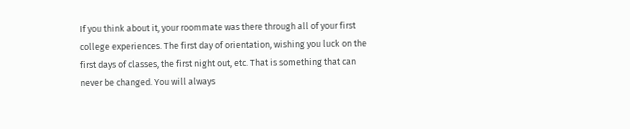If you think about it, your roommate was there through all of your first college experiences. The first day of orientation, wishing you luck on the first days of classes, the first night out, etc. That is something that can never be changed. You will always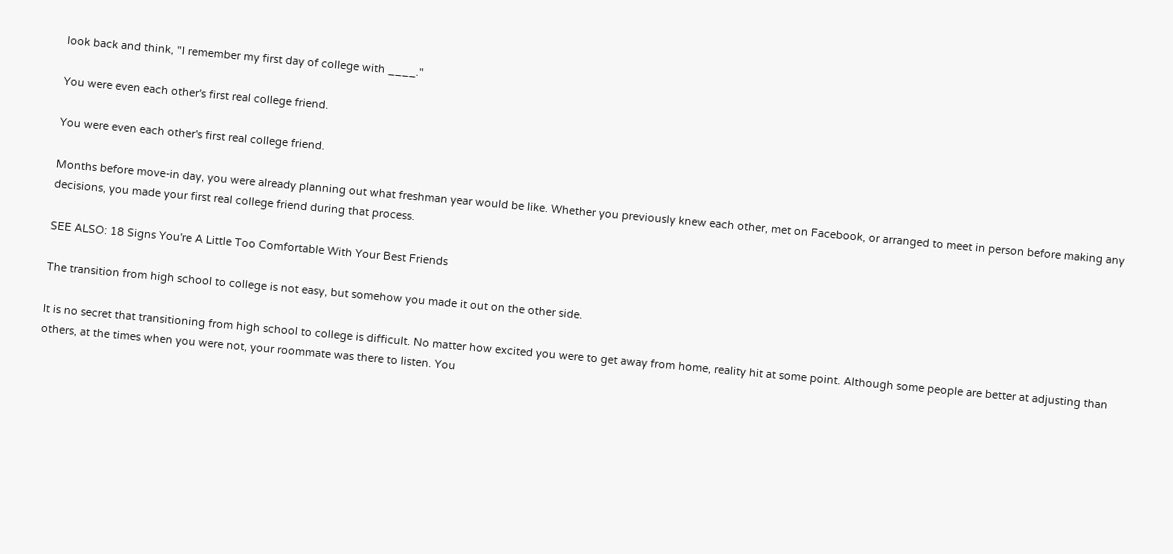look back and think, "I remember my first day of college with ____."

You were even each other's first real college friend.

You were even each other's first real college friend.

Months before move-in day, you were already planning out what freshman year would be like. Whether you previously knew each other, met on Facebook, or arranged to meet in person before making any decisions, you made your first real college friend during that process.

SEE ALSO: 18 Signs You're A Little Too Comfortable With Your Best Friends

The transition from high school to college is not easy, but somehow you made it out on the other side.

It is no secret that transitioning from high school to college is difficult. No matter how excited you were to get away from home, reality hit at some point. Although some people are better at adjusting than others, at the times when you were not, your roommate was there to listen. You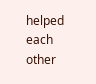helped each other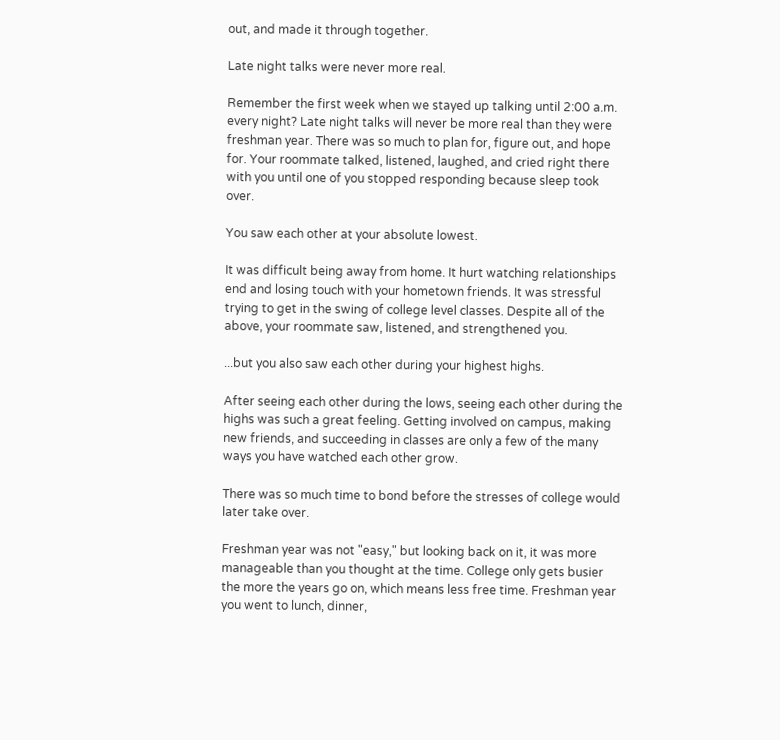out, and made it through together.

Late night talks were never more real.

Remember the first week when we stayed up talking until 2:00 a.m. every night? Late night talks will never be more real than they were freshman year. There was so much to plan for, figure out, and hope for. Your roommate talked, listened, laughed, and cried right there with you until one of you stopped responding because sleep took over.

You saw each other at your absolute lowest.

It was difficult being away from home. It hurt watching relationships end and losing touch with your hometown friends. It was stressful trying to get in the swing of college level classes. Despite all of the above, your roommate saw, listened, and strengthened you.

...but you also saw each other during your highest highs.

After seeing each other during the lows, seeing each other during the highs was such a great feeling. Getting involved on campus, making new friends, and succeeding in classes are only a few of the many ways you have watched each other grow.

There was so much time to bond before the stresses of college would later take over.

Freshman year was not "easy," but looking back on it, it was more manageable than you thought at the time. College only gets busier the more the years go on, which means less free time. Freshman year you went to lunch, dinner,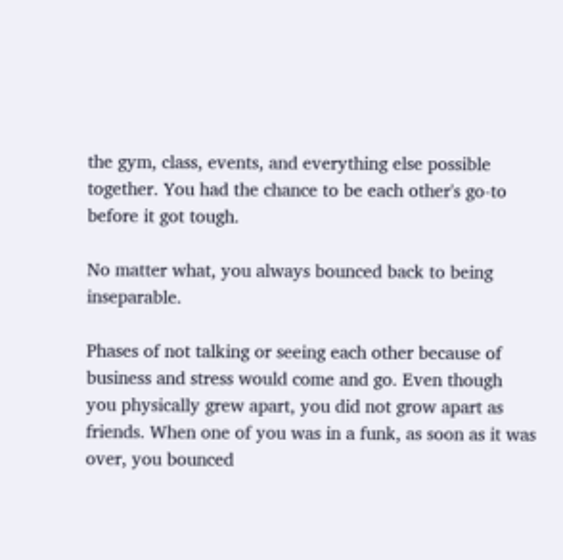the gym, class, events, and everything else possible together. You had the chance to be each other's go-to before it got tough.

No matter what, you always bounced back to being inseparable.

Phases of not talking or seeing each other because of business and stress would come and go. Even though you physically grew apart, you did not grow apart as friends. When one of you was in a funk, as soon as it was over, you bounced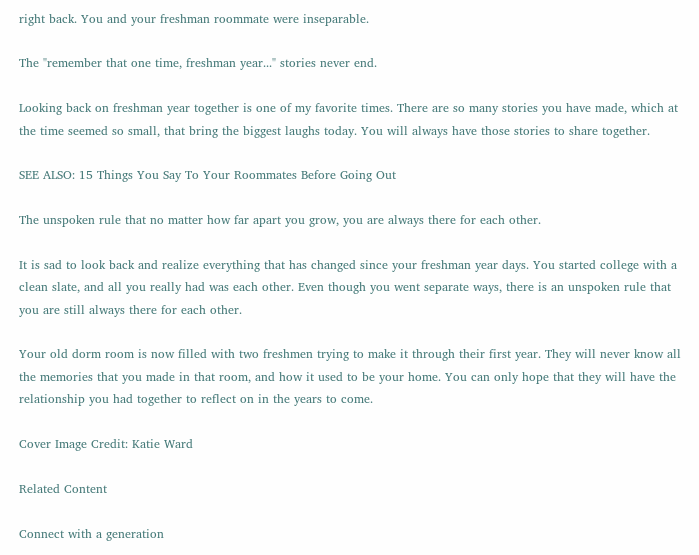right back. You and your freshman roommate were inseparable.

The "remember that one time, freshman year..." stories never end.

Looking back on freshman year together is one of my favorite times. There are so many stories you have made, which at the time seemed so small, that bring the biggest laughs today. You will always have those stories to share together.

SEE ALSO: 15 Things You Say To Your Roommates Before Going Out

The unspoken rule that no matter how far apart you grow, you are always there for each other.

It is sad to look back and realize everything that has changed since your freshman year days. You started college with a clean slate, and all you really had was each other. Even though you went separate ways, there is an unspoken rule that you are still always there for each other.

Your old dorm room is now filled with two freshmen trying to make it through their first year. They will never know all the memories that you made in that room, and how it used to be your home. You can only hope that they will have the relationship you had together to reflect on in the years to come.

Cover Image Credit: Katie Ward

Related Content

Connect with a generation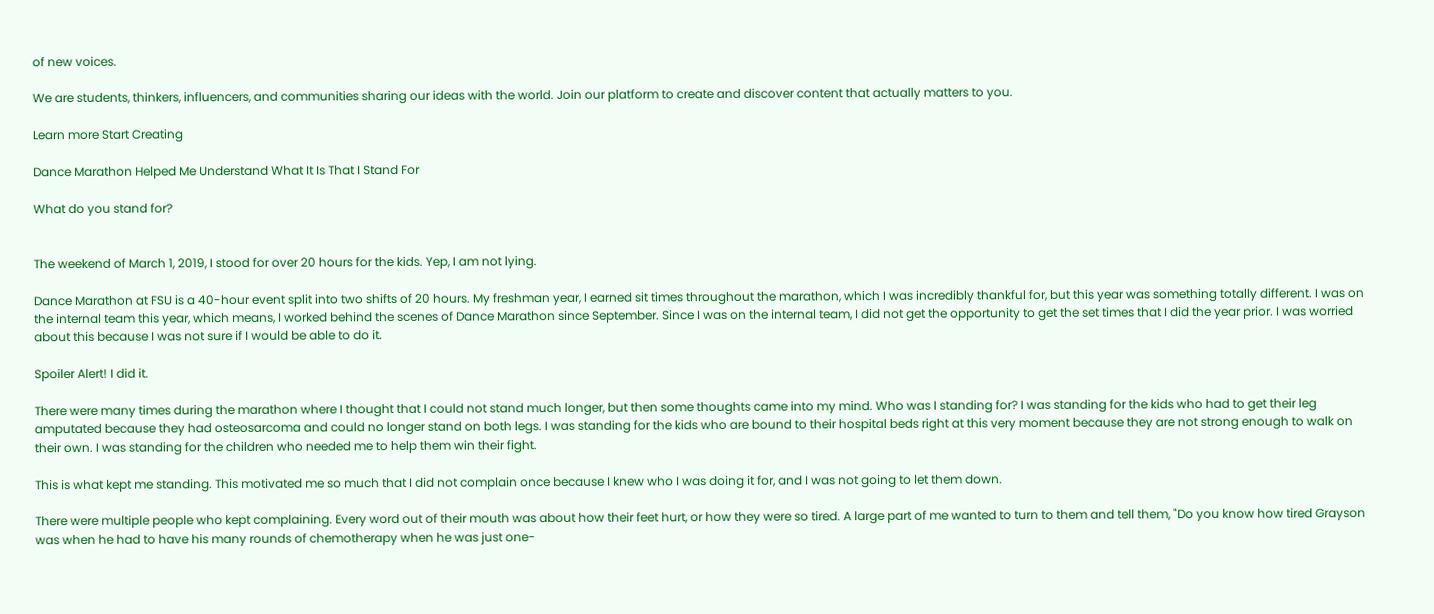of new voices.

We are students, thinkers, influencers, and communities sharing our ideas with the world. Join our platform to create and discover content that actually matters to you.

Learn more Start Creating

Dance Marathon Helped Me Understand What It Is That I Stand For

What do you stand for?


The weekend of March 1, 2019, I stood for over 20 hours for the kids. Yep, I am not lying.

Dance Marathon at FSU is a 40-hour event split into two shifts of 20 hours. My freshman year, I earned sit times throughout the marathon, which I was incredibly thankful for, but this year was something totally different. I was on the internal team this year, which means, I worked behind the scenes of Dance Marathon since September. Since I was on the internal team, I did not get the opportunity to get the set times that I did the year prior. I was worried about this because I was not sure if I would be able to do it.

Spoiler Alert! I did it.

There were many times during the marathon where I thought that I could not stand much longer, but then some thoughts came into my mind. Who was I standing for? I was standing for the kids who had to get their leg amputated because they had osteosarcoma and could no longer stand on both legs. I was standing for the kids who are bound to their hospital beds right at this very moment because they are not strong enough to walk on their own. I was standing for the children who needed me to help them win their fight.

This is what kept me standing. This motivated me so much that I did not complain once because I knew who I was doing it for, and I was not going to let them down.

There were multiple people who kept complaining. Every word out of their mouth was about how their feet hurt, or how they were so tired. A large part of me wanted to turn to them and tell them, "Do you know how tired Grayson was when he had to have his many rounds of chemotherapy when he was just one-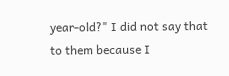year-old?" I did not say that to them because I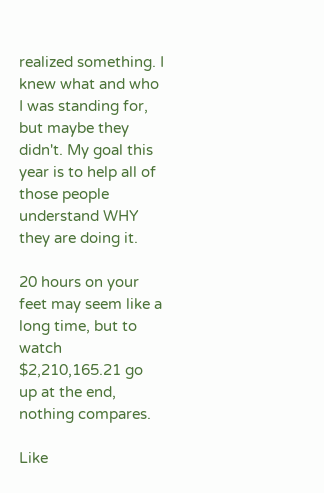realized something. I knew what and who I was standing for, but maybe they didn't. My goal this year is to help all of those people understand WHY they are doing it.

20 hours on your feet may seem like a long time, but to watch $2,210,165.21 go up at the end, nothing compares.

Like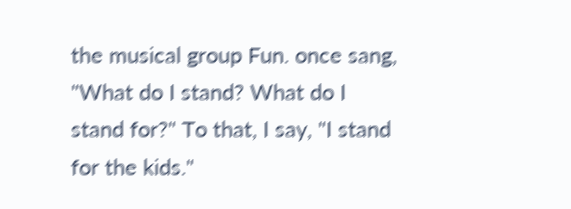the musical group Fun. once sang, "What do I stand? What do I stand for?" To that, I say, "I stand for the kids."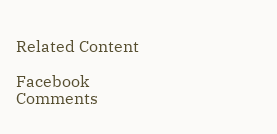Related Content

Facebook Comments